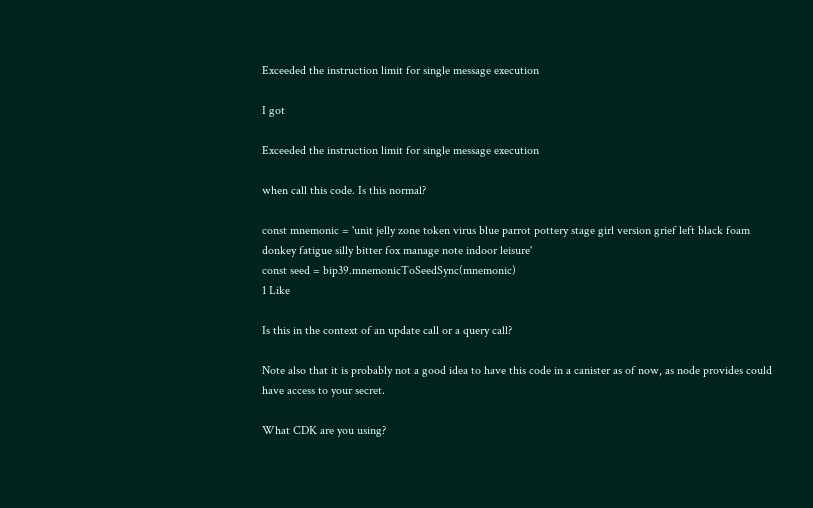Exceeded the instruction limit for single message execution

I got

Exceeded the instruction limit for single message execution

when call this code. Is this normal?

const mnemonic = 'unit jelly zone token virus blue parrot pottery stage girl version grief left black foam donkey fatigue silly bitter fox manage note indoor leisure'
const seed = bip39.mnemonicToSeedSync(mnemonic)
1 Like

Is this in the context of an update call or a query call?

Note also that it is probably not a good idea to have this code in a canister as of now, as node provides could have access to your secret.

What CDK are you using?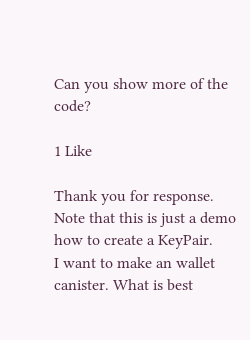Can you show more of the code?

1 Like

Thank you for response.
Note that this is just a demo how to create a KeyPair.
I want to make an wallet canister. What is best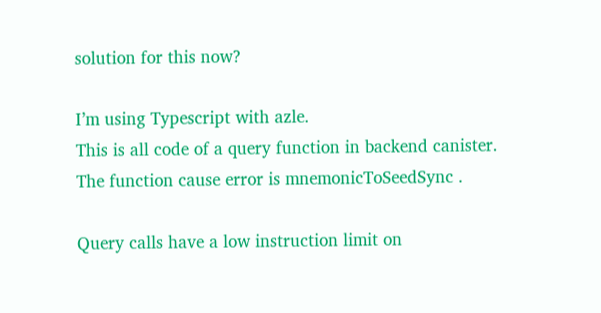solution for this now?

I’m using Typescript with azle.
This is all code of a query function in backend canister.
The function cause error is mnemonicToSeedSync .

Query calls have a low instruction limit on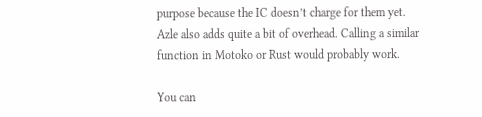purpose because the IC doesn’t charge for them yet.
Azle also adds quite a bit of overhead. Calling a similar function in Motoko or Rust would probably work.

You can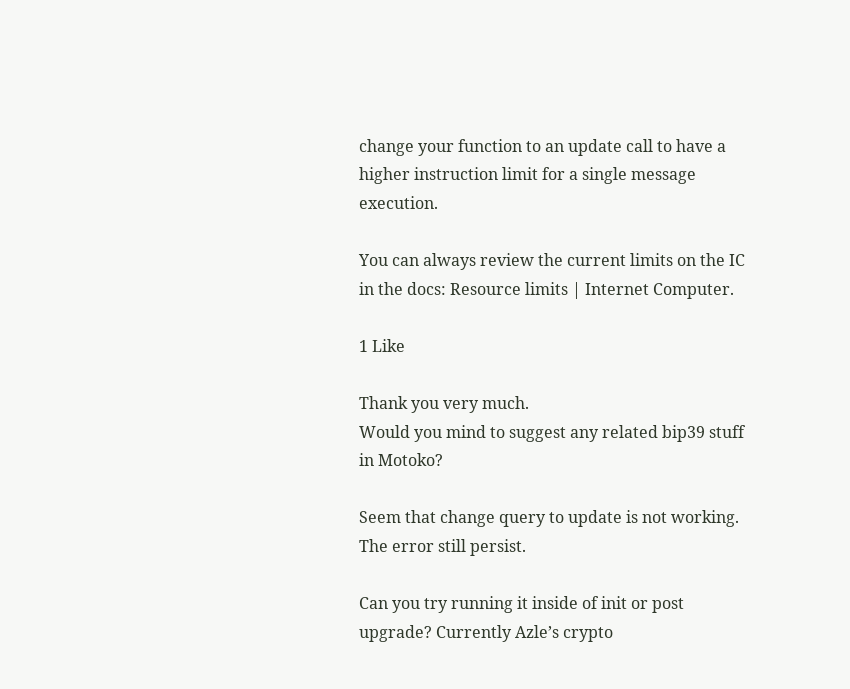change your function to an update call to have a higher instruction limit for a single message execution.

You can always review the current limits on the IC in the docs: Resource limits | Internet Computer.

1 Like

Thank you very much.
Would you mind to suggest any related bip39 stuff in Motoko?

Seem that change query to update is not working.
The error still persist.

Can you try running it inside of init or post upgrade? Currently Azle’s crypto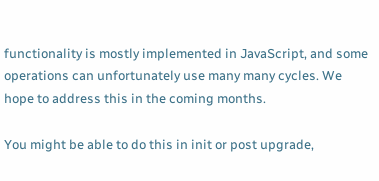functionality is mostly implemented in JavaScript, and some operations can unfortunately use many many cycles. We hope to address this in the coming months.

You might be able to do this in init or post upgrade,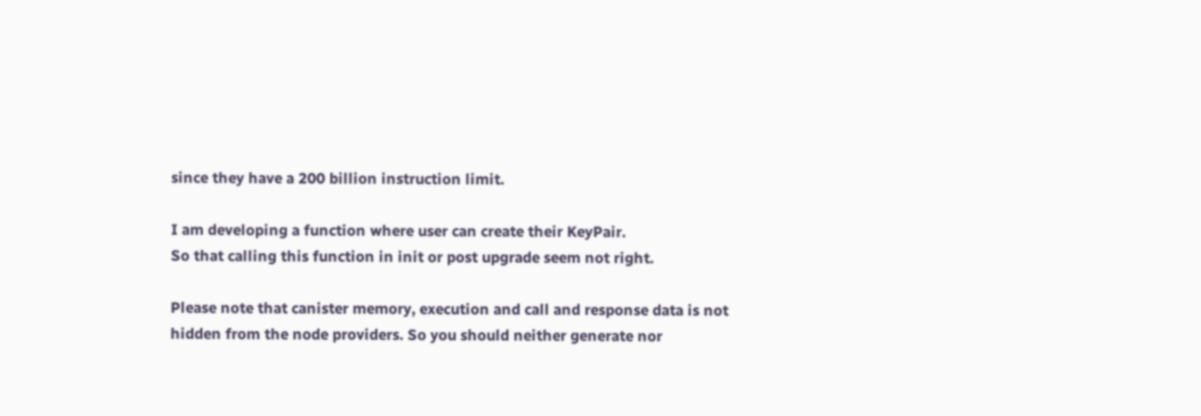since they have a 200 billion instruction limit.

I am developing a function where user can create their KeyPair.
So that calling this function in init or post upgrade seem not right.

Please note that canister memory, execution and call and response data is not hidden from the node providers. So you should neither generate nor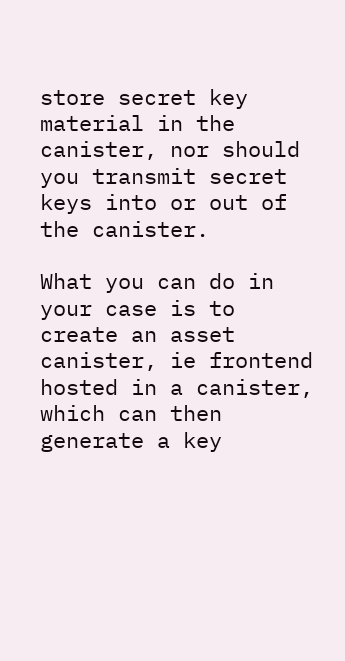store secret key material in the canister, nor should you transmit secret keys into or out of the canister.

What you can do in your case is to create an asset canister, ie frontend hosted in a canister, which can then generate a key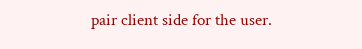pair client side for the user.